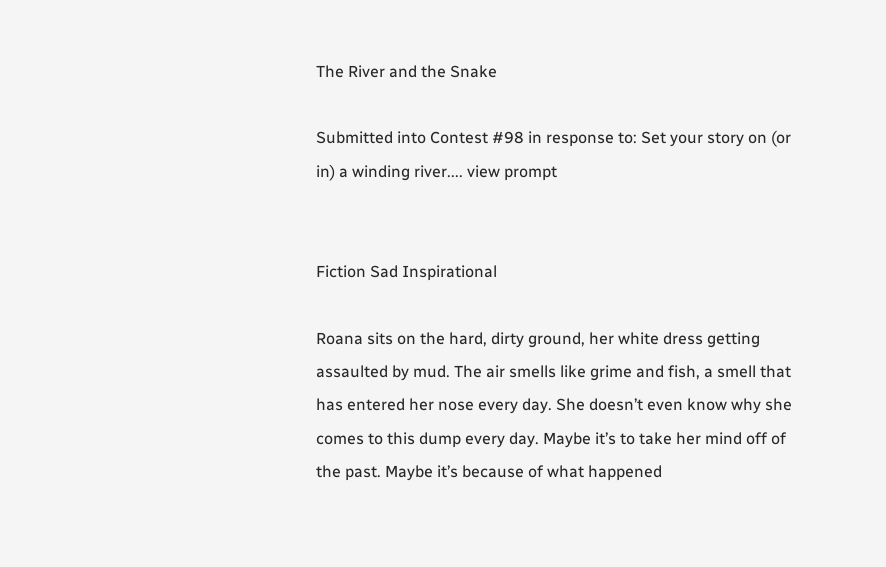The River and the Snake

Submitted into Contest #98 in response to: Set your story on (or in) a winding river.... view prompt


Fiction Sad Inspirational

Roana sits on the hard, dirty ground, her white dress getting assaulted by mud. The air smells like grime and fish, a smell that has entered her nose every day. She doesn’t even know why she comes to this dump every day. Maybe it’s to take her mind off of the past. Maybe it’s because of what happened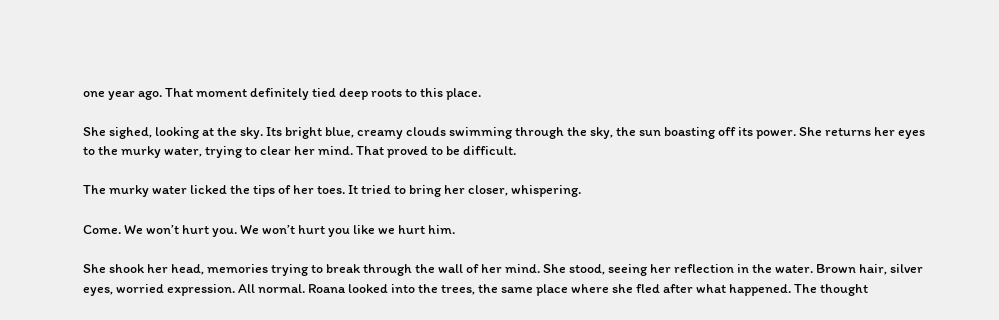one year ago. That moment definitely tied deep roots to this place.

She sighed, looking at the sky. Its bright blue, creamy clouds swimming through the sky, the sun boasting off its power. She returns her eyes to the murky water, trying to clear her mind. That proved to be difficult.

The murky water licked the tips of her toes. It tried to bring her closer, whispering.

Come. We won’t hurt you. We won’t hurt you like we hurt him.

She shook her head, memories trying to break through the wall of her mind. She stood, seeing her reflection in the water. Brown hair, silver eyes, worried expression. All normal. Roana looked into the trees, the same place where she fled after what happened. The thought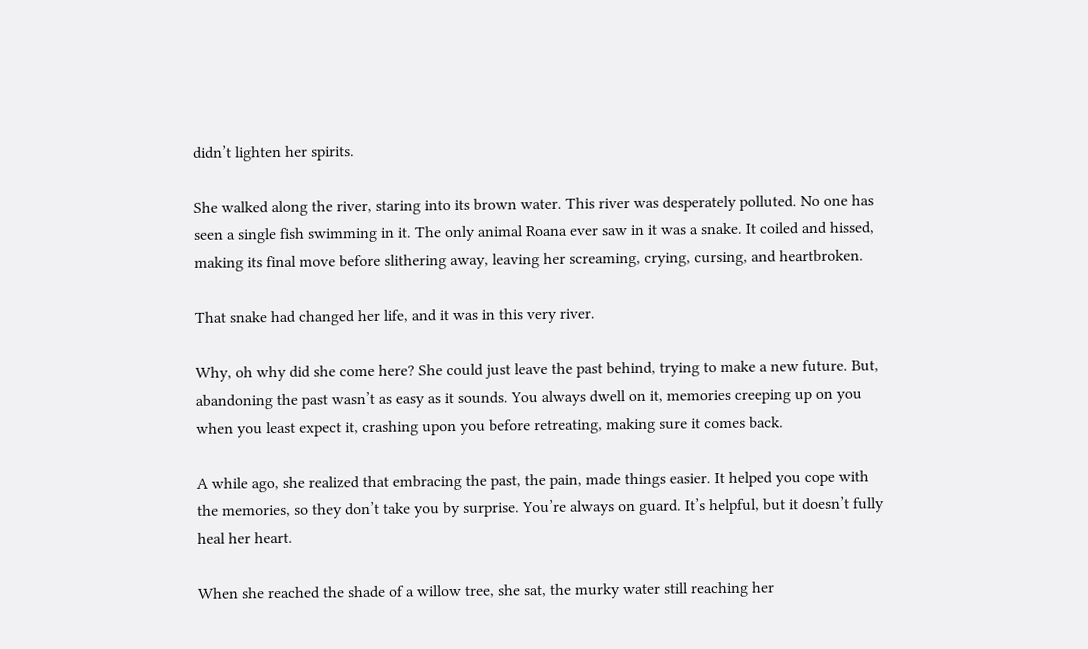didn’t lighten her spirits.

She walked along the river, staring into its brown water. This river was desperately polluted. No one has seen a single fish swimming in it. The only animal Roana ever saw in it was a snake. It coiled and hissed, making its final move before slithering away, leaving her screaming, crying, cursing, and heartbroken.

That snake had changed her life, and it was in this very river.

Why, oh why did she come here? She could just leave the past behind, trying to make a new future. But, abandoning the past wasn’t as easy as it sounds. You always dwell on it, memories creeping up on you when you least expect it, crashing upon you before retreating, making sure it comes back.

A while ago, she realized that embracing the past, the pain, made things easier. It helped you cope with the memories, so they don’t take you by surprise. You’re always on guard. It’s helpful, but it doesn’t fully heal her heart.

When she reached the shade of a willow tree, she sat, the murky water still reaching her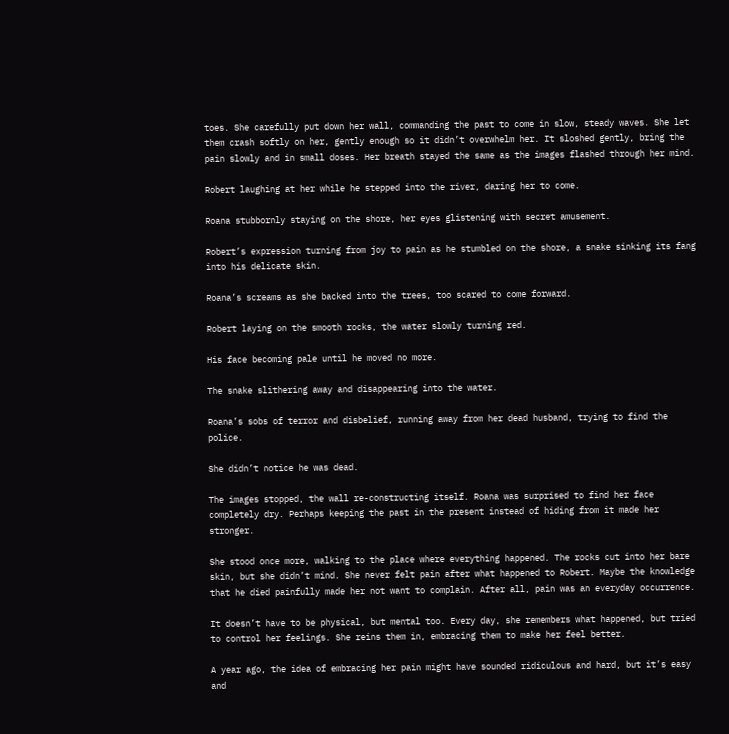toes. She carefully put down her wall, commanding the past to come in slow, steady waves. She let them crash softly on her, gently enough so it didn’t overwhelm her. It sloshed gently, bring the pain slowly and in small doses. Her breath stayed the same as the images flashed through her mind.

Robert laughing at her while he stepped into the river, daring her to come.

Roana stubbornly staying on the shore, her eyes glistening with secret amusement.

Robert’s expression turning from joy to pain as he stumbled on the shore, a snake sinking its fang into his delicate skin.

Roana’s screams as she backed into the trees, too scared to come forward.

Robert laying on the smooth rocks, the water slowly turning red.

His face becoming pale until he moved no more.

The snake slithering away and disappearing into the water.

Roana’s sobs of terror and disbelief, running away from her dead husband, trying to find the police.

She didn’t notice he was dead.

The images stopped, the wall re-constructing itself. Roana was surprised to find her face completely dry. Perhaps keeping the past in the present instead of hiding from it made her stronger.

She stood once more, walking to the place where everything happened. The rocks cut into her bare skin, but she didn’t mind. She never felt pain after what happened to Robert. Maybe the knowledge that he died painfully made her not want to complain. After all, pain was an everyday occurrence.

It doesn’t have to be physical, but mental too. Every day, she remembers what happened, but tried to control her feelings. She reins them in, embracing them to make her feel better.

A year ago, the idea of embracing her pain might have sounded ridiculous and hard, but it’s easy and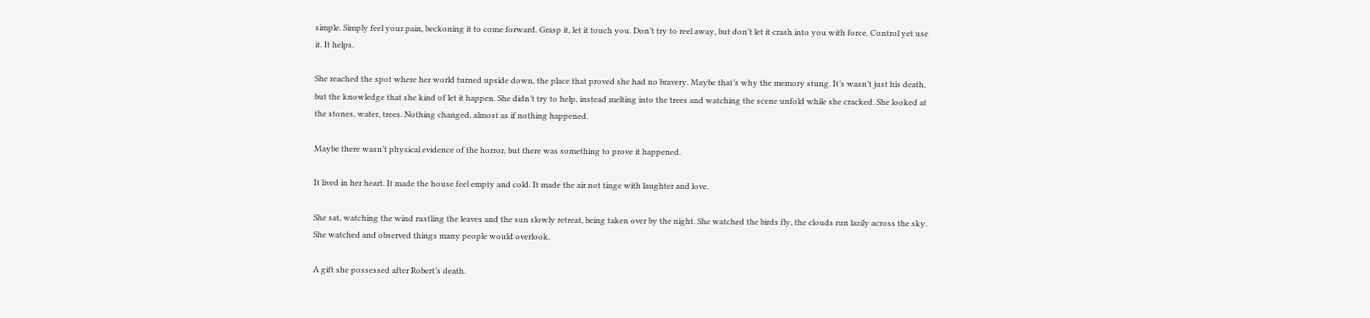simple. Simply feel your pain, beckoning it to come forward. Grasp it, let it touch you. Don’t try to reel away, but don’t let it crash into you with force. Control yet use it. It helps.

She reached the spot where her world turned upside down, the place that proved she had no bravery. Maybe that’s why the memory stung. It’s wasn’t just his death, but the knowledge that she kind of let it happen. She didn’t try to help, instead melting into the trees and watching the scene unfold while she cracked. She looked at the stones, water, trees. Nothing changed, almost as if nothing happened.

Maybe there wasn’t physical evidence of the horror, but there was something to prove it happened.

It lived in her heart. It made the house feel empty and cold. It made the air not tinge with laughter and love.

She sat, watching the wind rustling the leaves and the sun slowly retreat, being taken over by the night. She watched the birds fly, the clouds run lazily across the sky. She watched and observed things many people would overlook.

A gift she possessed after Robert’s death.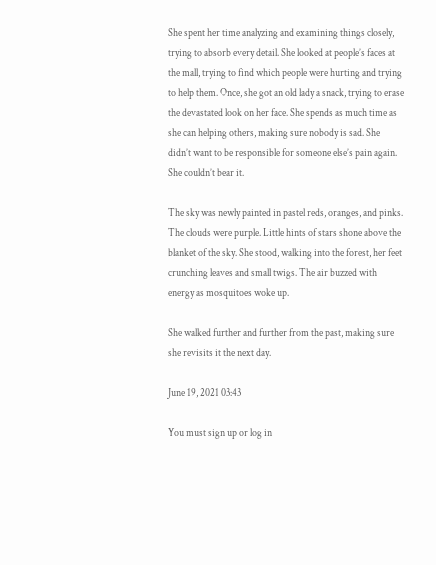She spent her time analyzing and examining things closely, trying to absorb every detail. She looked at people’s faces at the mall, trying to find which people were hurting and trying to help them. Once, she got an old lady a snack, trying to erase the devastated look on her face. She spends as much time as she can helping others, making sure nobody is sad. She didn’t want to be responsible for someone else’s pain again. She couldn’t bear it.

The sky was newly painted in pastel reds, oranges, and pinks. The clouds were purple. Little hints of stars shone above the blanket of the sky. She stood, walking into the forest, her feet crunching leaves and small twigs. The air buzzed with energy as mosquitoes woke up.

She walked further and further from the past, making sure she revisits it the next day.

June 19, 2021 03:43

You must sign up or log in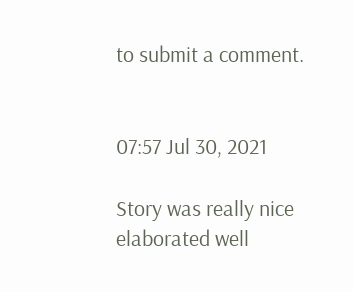to submit a comment.


07:57 Jul 30, 2021

Story was really nice elaborated well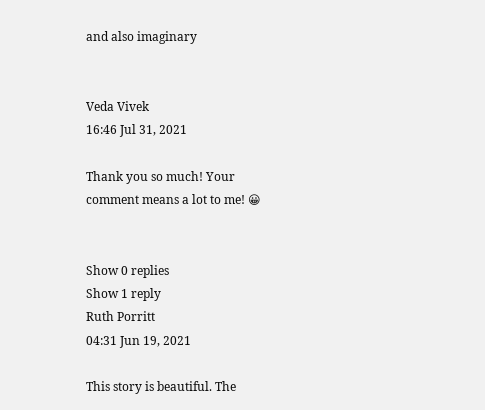and also imaginary


Veda Vivek
16:46 Jul 31, 2021

Thank you so much! Your comment means a lot to me! 😀


Show 0 replies
Show 1 reply
Ruth Porritt
04:31 Jun 19, 2021

This story is beautiful. The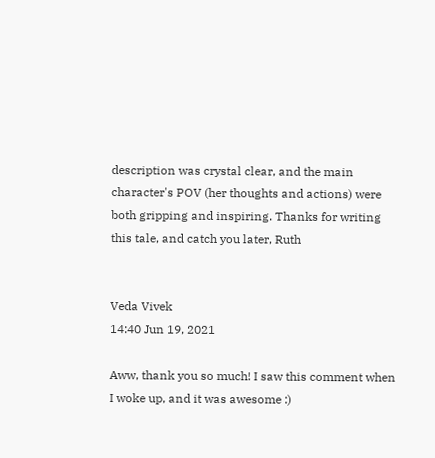description was crystal clear, and the main character's POV (her thoughts and actions) were both gripping and inspiring. Thanks for writing this tale, and catch you later, Ruth


Veda Vivek
14:40 Jun 19, 2021

Aww, thank you so much! I saw this comment when I woke up, and it was awesome :)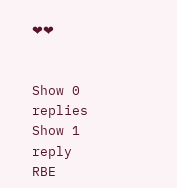❤❤


Show 0 replies
Show 1 reply
RBE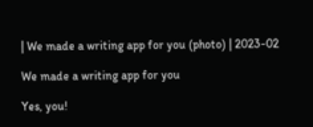| We made a writing app for you (photo) | 2023-02

We made a writing app for you

Yes, you!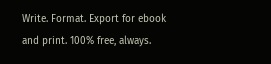Write. Format. Export for ebook and print. 100% free, always.